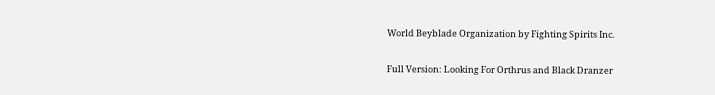World Beyblade Organization by Fighting Spirits Inc.

Full Version: Looking For Orthrus and Black Dranzer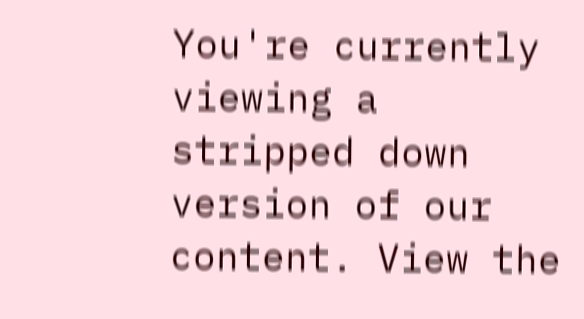You're currently viewing a stripped down version of our content. View the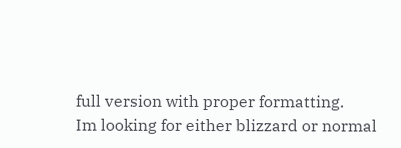full version with proper formatting.
Im looking for either blizzard or normal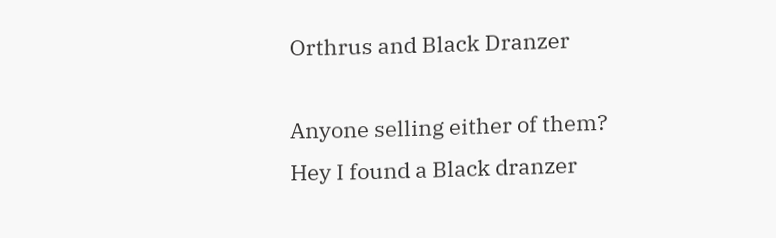Orthrus and Black Dranzer

Anyone selling either of them?
Hey I found a Black dranzer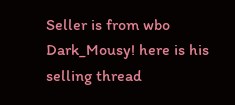Seller is from wbo Dark_Mousy! here is his selling thread